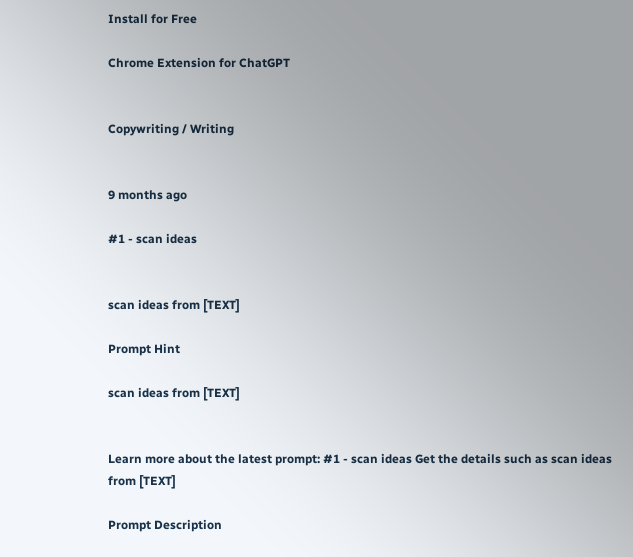Install for Free

Chrome Extension for ChatGPT


Copywriting / Writing


9 months ago

#1 - scan ideas


scan ideas from [TEXT]

Prompt Hint

scan ideas from [TEXT]


Learn more about the latest prompt: #1 - scan ideas Get the details such as scan ideas from [TEXT]

Prompt Description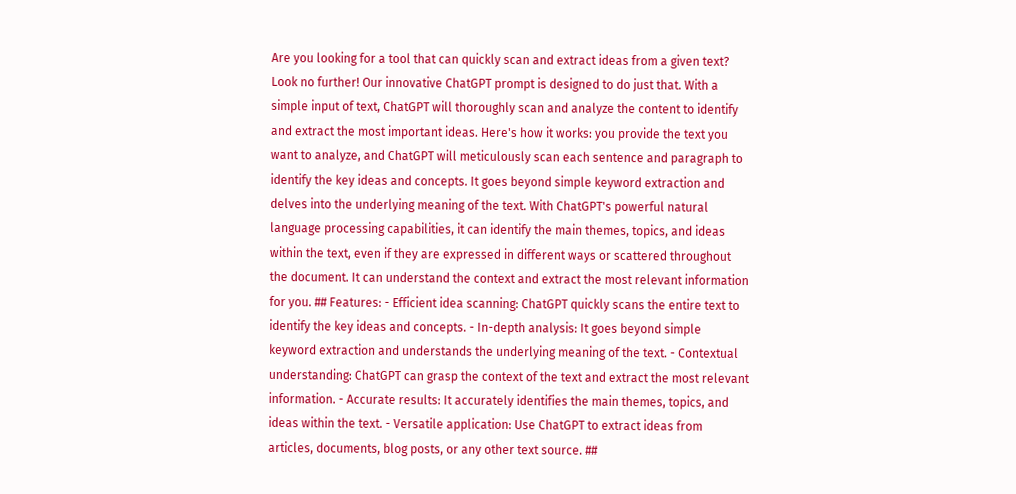Are you looking for a tool that can quickly scan and extract ideas from a given text? Look no further! Our innovative ChatGPT prompt is designed to do just that. With a simple input of text, ChatGPT will thoroughly scan and analyze the content to identify and extract the most important ideas. Here's how it works: you provide the text you want to analyze, and ChatGPT will meticulously scan each sentence and paragraph to identify the key ideas and concepts. It goes beyond simple keyword extraction and delves into the underlying meaning of the text. With ChatGPT's powerful natural language processing capabilities, it can identify the main themes, topics, and ideas within the text, even if they are expressed in different ways or scattered throughout the document. It can understand the context and extract the most relevant information for you. ## Features: - Efficient idea scanning: ChatGPT quickly scans the entire text to identify the key ideas and concepts. - In-depth analysis: It goes beyond simple keyword extraction and understands the underlying meaning of the text. - Contextual understanding: ChatGPT can grasp the context of the text and extract the most relevant information. - Accurate results: It accurately identifies the main themes, topics, and ideas within the text. - Versatile application: Use ChatGPT to extract ideas from articles, documents, blog posts, or any other text source. ##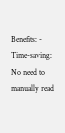Benefits: - Time-saving: No need to manually read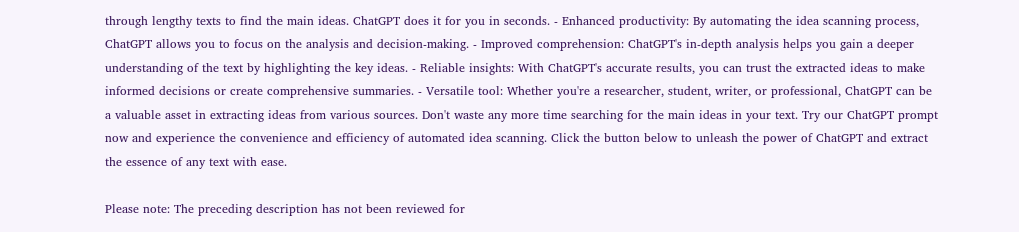through lengthy texts to find the main ideas. ChatGPT does it for you in seconds. - Enhanced productivity: By automating the idea scanning process, ChatGPT allows you to focus on the analysis and decision-making. - Improved comprehension: ChatGPT's in-depth analysis helps you gain a deeper understanding of the text by highlighting the key ideas. - Reliable insights: With ChatGPT's accurate results, you can trust the extracted ideas to make informed decisions or create comprehensive summaries. - Versatile tool: Whether you're a researcher, student, writer, or professional, ChatGPT can be a valuable asset in extracting ideas from various sources. Don't waste any more time searching for the main ideas in your text. Try our ChatGPT prompt now and experience the convenience and efficiency of automated idea scanning. Click the button below to unleash the power of ChatGPT and extract the essence of any text with ease.

Please note: The preceding description has not been reviewed for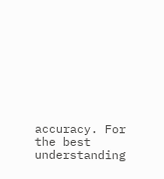accuracy. For the best understanding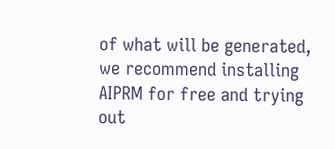of what will be generated, we recommend installing AIPRM for free and trying out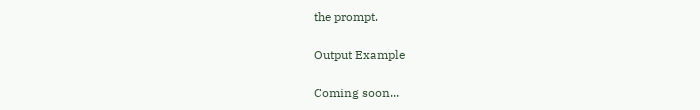the prompt.

Output Example

Coming soon...